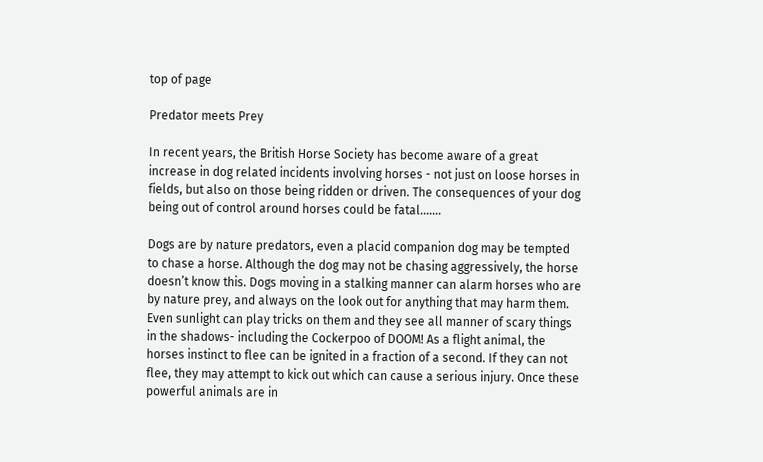top of page

Predator meets Prey

In recent years, the British Horse Society has become aware of a great increase in dog related incidents involving horses - not just on loose horses in fields, but also on those being ridden or driven. The consequences of your dog being out of control around horses could be fatal.......

Dogs are by nature predators, even a placid companion dog may be tempted to chase a horse. Although the dog may not be chasing aggressively, the horse doesn’t know this. Dogs moving in a stalking manner can alarm horses who are by nature prey, and always on the look out for anything that may harm them. Even sunlight can play tricks on them and they see all manner of scary things in the shadows- including the Cockerpoo of DOOM! As a flight animal, the horses instinct to flee can be ignited in a fraction of a second. If they can not flee, they may attempt to kick out which can cause a serious injury. Once these powerful animals are in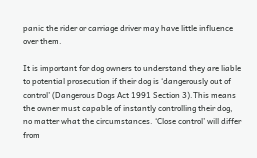panic the rider or carriage driver may have little influence over them.

It is important for dog owners to understand they are liable to potential prosecution if their dog is ‘dangerously out of control’ (Dangerous Dogs Act 1991 Section 3).This means the owner must capable of instantly controlling their dog, no matter what the circumstances. ‘Close control’ will differ from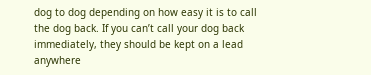dog to dog depending on how easy it is to call the dog back. If you can’t call your dog back immediately, they should be kept on a lead anywhere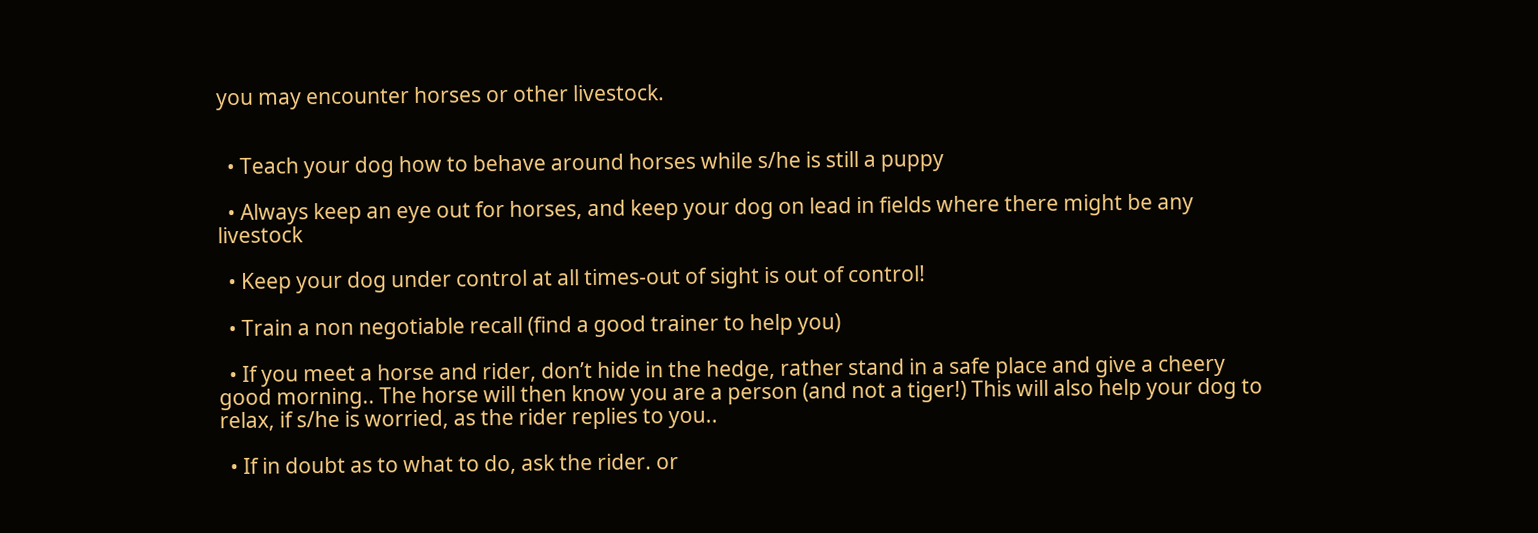you may encounter horses or other livestock.


  • Teach your dog how to behave around horses while s/he is still a puppy

  • Always keep an eye out for horses, and keep your dog on lead in fields where there might be any livestock

  • Keep your dog under control at all times-out of sight is out of control!

  • Train a non negotiable recall (find a good trainer to help you)

  • If you meet a horse and rider, don’t hide in the hedge, rather stand in a safe place and give a cheery good morning.. The horse will then know you are a person (and not a tiger!) This will also help your dog to relax, if s/he is worried, as the rider replies to you..

  • If in doubt as to what to do, ask the rider. or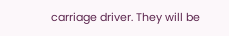carriage driver. They will be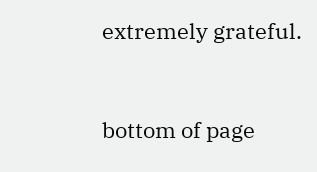extremely grateful.


bottom of page